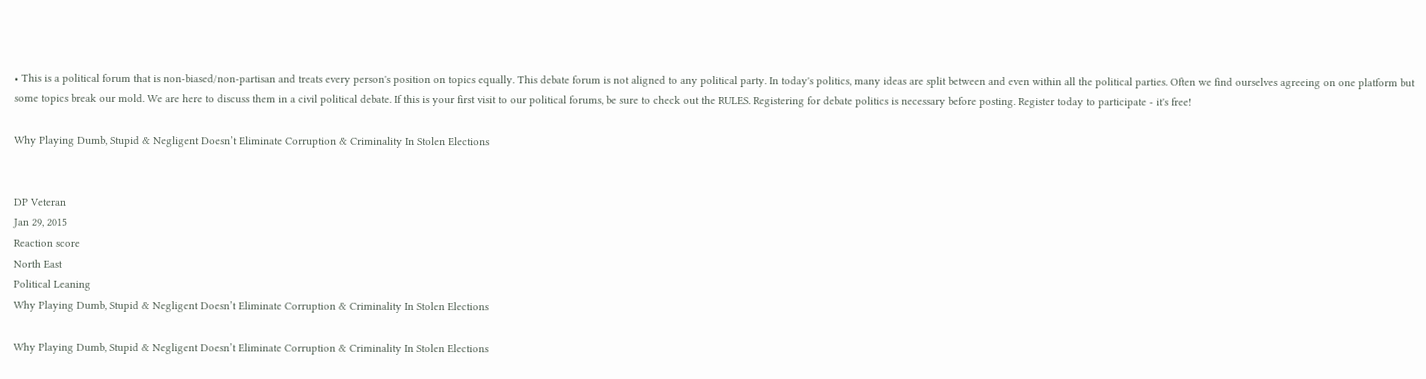• This is a political forum that is non-biased/non-partisan and treats every person's position on topics equally. This debate forum is not aligned to any political party. In today's politics, many ideas are split between and even within all the political parties. Often we find ourselves agreeing on one platform but some topics break our mold. We are here to discuss them in a civil political debate. If this is your first visit to our political forums, be sure to check out the RULES. Registering for debate politics is necessary before posting. Register today to participate - it's free!

Why Playing Dumb, Stupid & Negligent Doesn’t Eliminate Corruption & Criminality In Stolen Elections


DP Veteran
Jan 29, 2015
Reaction score
North East
Political Leaning
Why Playing Dumb, Stupid & Negligent Doesn’t Eliminate Corruption & Criminality In Stolen Elections

Why Playing Dumb, Stupid & Negligent Doesn’t Eliminate Corruption & Criminality In Stolen Elections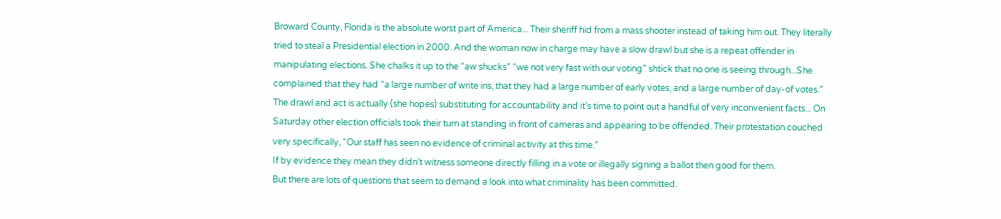Broward County, Florida is the absolute worst part of America... Their sheriff hid from a mass shooter instead of taking him out. They literally tried to steal a Presidential election in 2000. And the woman now in charge may have a slow drawl but she is a repeat offender in manipulating elections. She chalks it up to the “aw shucks” “we not very fast with our voting” shtick that no one is seeing through...She complained that they had “a large number of write ins, that they had a large number of early votes, and a large number of day-of votes.” The drawl and act is actually (she hopes) substituting for accountability and it’s time to point out a handful of very inconvenient facts... On Saturday other election officials took their turn at standing in front of cameras and appearing to be offended. Their protestation couched very specifically, “Our staff has seen no evidence of criminal activity at this time.”
If by evidence they mean they didn’t witness someone directly filling in a vote or illegally signing a ballot then good for them.
But there are lots of questions that seem to demand a look into what criminality has been committed.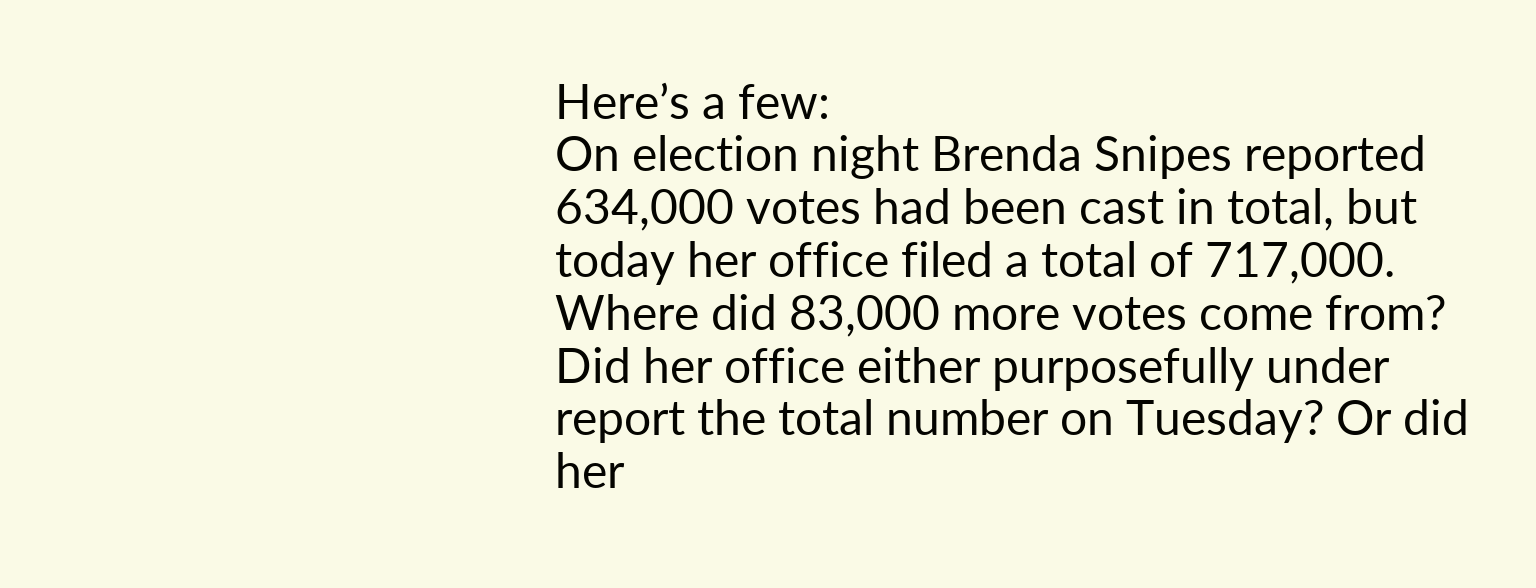Here’s a few:
On election night Brenda Snipes reported 634,000 votes had been cast in total, but today her office filed a total of 717,000.
Where did 83,000 more votes come from? Did her office either purposefully under report the total number on Tuesday? Or did her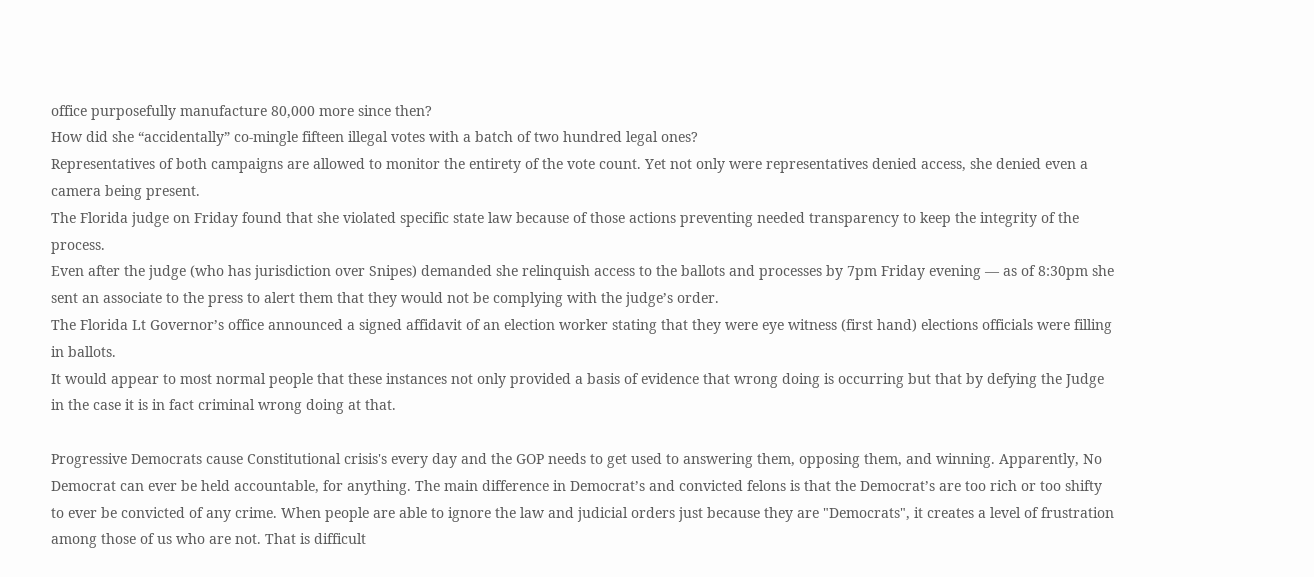office purposefully manufacture 80,000 more since then?
How did she “accidentally” co-mingle fifteen illegal votes with a batch of two hundred legal ones?
Representatives of both campaigns are allowed to monitor the entirety of the vote count. Yet not only were representatives denied access, she denied even a camera being present.
The Florida judge on Friday found that she violated specific state law because of those actions preventing needed transparency to keep the integrity of the process.
Even after the judge (who has jurisdiction over Snipes) demanded she relinquish access to the ballots and processes by 7pm Friday evening — as of 8:30pm she sent an associate to the press to alert them that they would not be complying with the judge’s order.
The Florida Lt Governor’s office announced a signed affidavit of an election worker stating that they were eye witness (first hand) elections officials were filling in ballots.
It would appear to most normal people that these instances not only provided a basis of evidence that wrong doing is occurring but that by defying the Judge in the case it is in fact criminal wrong doing at that.

Progressive Democrats cause Constitutional crisis's every day and the GOP needs to get used to answering them, opposing them, and winning. Apparently, No Democrat can ever be held accountable, for anything. The main difference in Democrat’s and convicted felons is that the Democrat’s are too rich or too shifty to ever be convicted of any crime. When people are able to ignore the law and judicial orders just because they are "Democrats", it creates a level of frustration among those of us who are not. That is difficult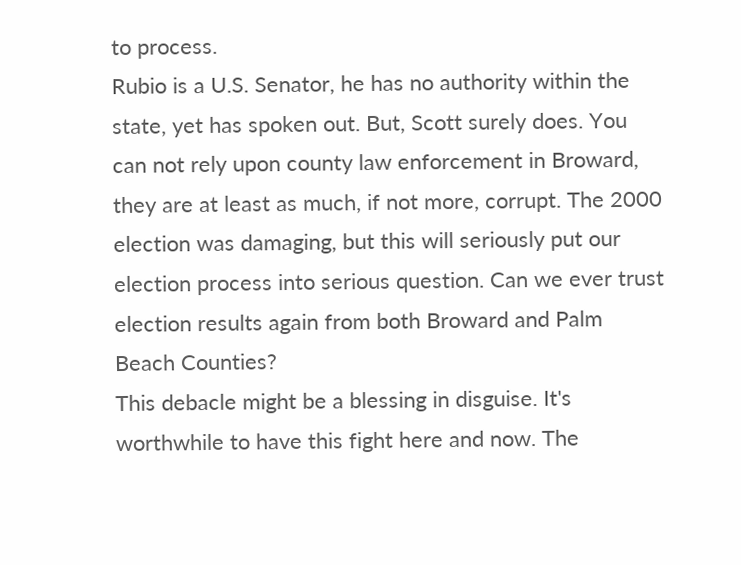to process.
Rubio is a U.S. Senator, he has no authority within the state, yet has spoken out. But, Scott surely does. You can not rely upon county law enforcement in Broward, they are at least as much, if not more, corrupt. The 2000 election was damaging, but this will seriously put our election process into serious question. Can we ever trust election results again from both Broward and Palm Beach Counties?
This debacle might be a blessing in disguise. It's worthwhile to have this fight here and now. The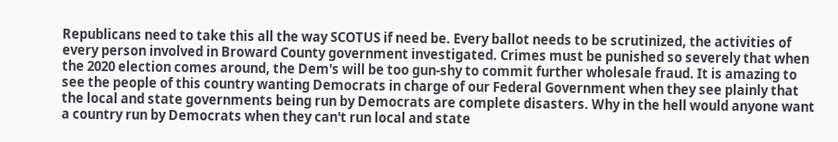Republicans need to take this all the way SCOTUS if need be. Every ballot needs to be scrutinized, the activities of every person involved in Broward County government investigated. Crimes must be punished so severely that when the 2020 election comes around, the Dem's will be too gun-shy to commit further wholesale fraud. It is amazing to see the people of this country wanting Democrats in charge of our Federal Government when they see plainly that the local and state governments being run by Democrats are complete disasters. Why in the hell would anyone want a country run by Democrats when they can't run local and state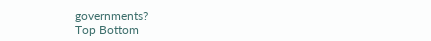governments?
Top Bottom